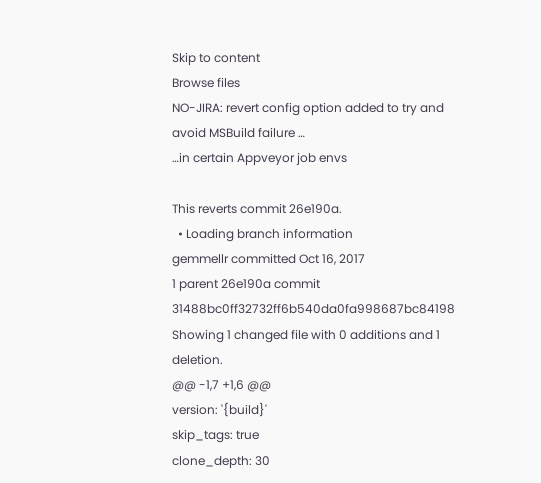Skip to content
Browse files
NO-JIRA: revert config option added to try and avoid MSBuild failure …
…in certain Appveyor job envs

This reverts commit 26e190a.
  • Loading branch information
gemmellr committed Oct 16, 2017
1 parent 26e190a commit 31488bc0ff32732ff6b540da0fa998687bc84198
Showing 1 changed file with 0 additions and 1 deletion.
@@ -1,7 +1,6 @@
version: '{build}'
skip_tags: true
clone_depth: 30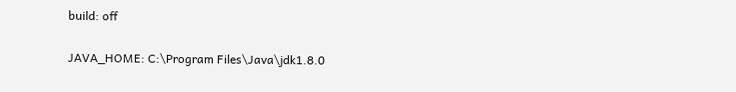build: off

JAVA_HOME: C:\Program Files\Java\jdk1.8.0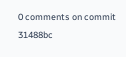0 comments on commit 31488bc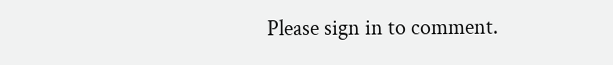Please sign in to comment.